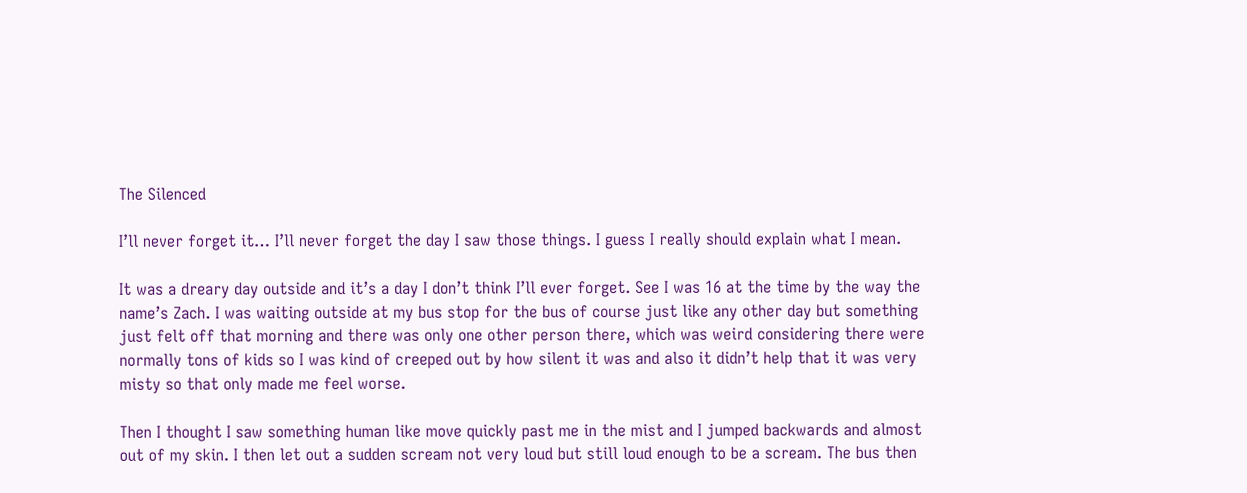The Silenced

I’ll never forget it… I’ll never forget the day I saw those things. I guess I really should explain what I mean.

It was a dreary day outside and it’s a day I don’t think I’ll ever forget. See I was 16 at the time by the way the name’s Zach. I was waiting outside at my bus stop for the bus of course just like any other day but something just felt off that morning and there was only one other person there, which was weird considering there were normally tons of kids so I was kind of creeped out by how silent it was and also it didn’t help that it was very misty so that only made me feel worse.

Then I thought I saw something human like move quickly past me in the mist and I jumped backwards and almost out of my skin. I then let out a sudden scream not very loud but still loud enough to be a scream. The bus then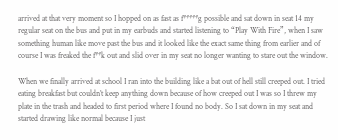arrived at that very moment so I hopped on as fast as f*****g possible and sat down in seat 14 my regular seat on the bus and put in my earbuds and started listening to “Play With Fire”, when I saw something human like move past the bus and it looked like the exact same thing from earlier and of course I was freaked the f**k out and slid over in my seat no longer wanting to stare out the window.

When we finally arrived at school I ran into the building like a bat out of hell still creeped out. I tried eating breakfast but couldn’t keep anything down because of how creeped out I was so I threw my plate in the trash and headed to first period where I found no body. So I sat down in my seat and started drawing like normal because I just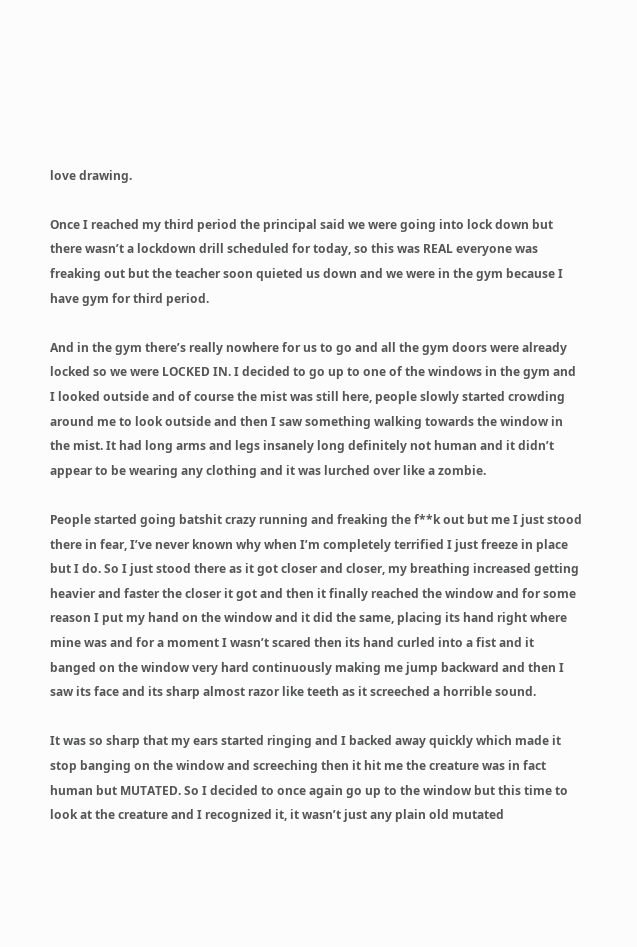love drawing.

Once I reached my third period the principal said we were going into lock down but there wasn’t a lockdown drill scheduled for today, so this was REAL everyone was freaking out but the teacher soon quieted us down and we were in the gym because I have gym for third period.

And in the gym there’s really nowhere for us to go and all the gym doors were already locked so we were LOCKED IN. I decided to go up to one of the windows in the gym and I looked outside and of course the mist was still here, people slowly started crowding around me to look outside and then I saw something walking towards the window in the mist. It had long arms and legs insanely long definitely not human and it didn’t appear to be wearing any clothing and it was lurched over like a zombie.

People started going batshit crazy running and freaking the f**k out but me I just stood there in fear, I’ve never known why when I’m completely terrified I just freeze in place but I do. So I just stood there as it got closer and closer, my breathing increased getting heavier and faster the closer it got and then it finally reached the window and for some reason I put my hand on the window and it did the same, placing its hand right where mine was and for a moment I wasn’t scared then its hand curled into a fist and it banged on the window very hard continuously making me jump backward and then I saw its face and its sharp almost razor like teeth as it screeched a horrible sound.

It was so sharp that my ears started ringing and I backed away quickly which made it stop banging on the window and screeching then it hit me the creature was in fact human but MUTATED. So I decided to once again go up to the window but this time to look at the creature and I recognized it, it wasn’t just any plain old mutated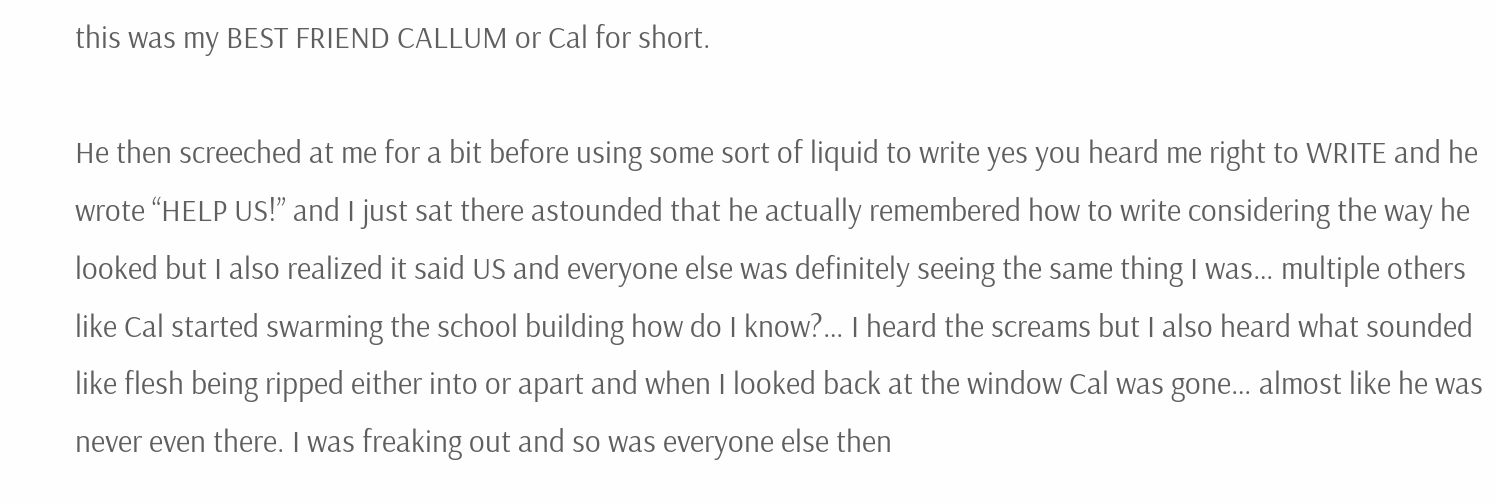this was my BEST FRIEND CALLUM or Cal for short.

He then screeched at me for a bit before using some sort of liquid to write yes you heard me right to WRITE and he wrote “HELP US!” and I just sat there astounded that he actually remembered how to write considering the way he looked but I also realized it said US and everyone else was definitely seeing the same thing I was… multiple others like Cal started swarming the school building how do I know?… I heard the screams but I also heard what sounded like flesh being ripped either into or apart and when I looked back at the window Cal was gone… almost like he was never even there. I was freaking out and so was everyone else then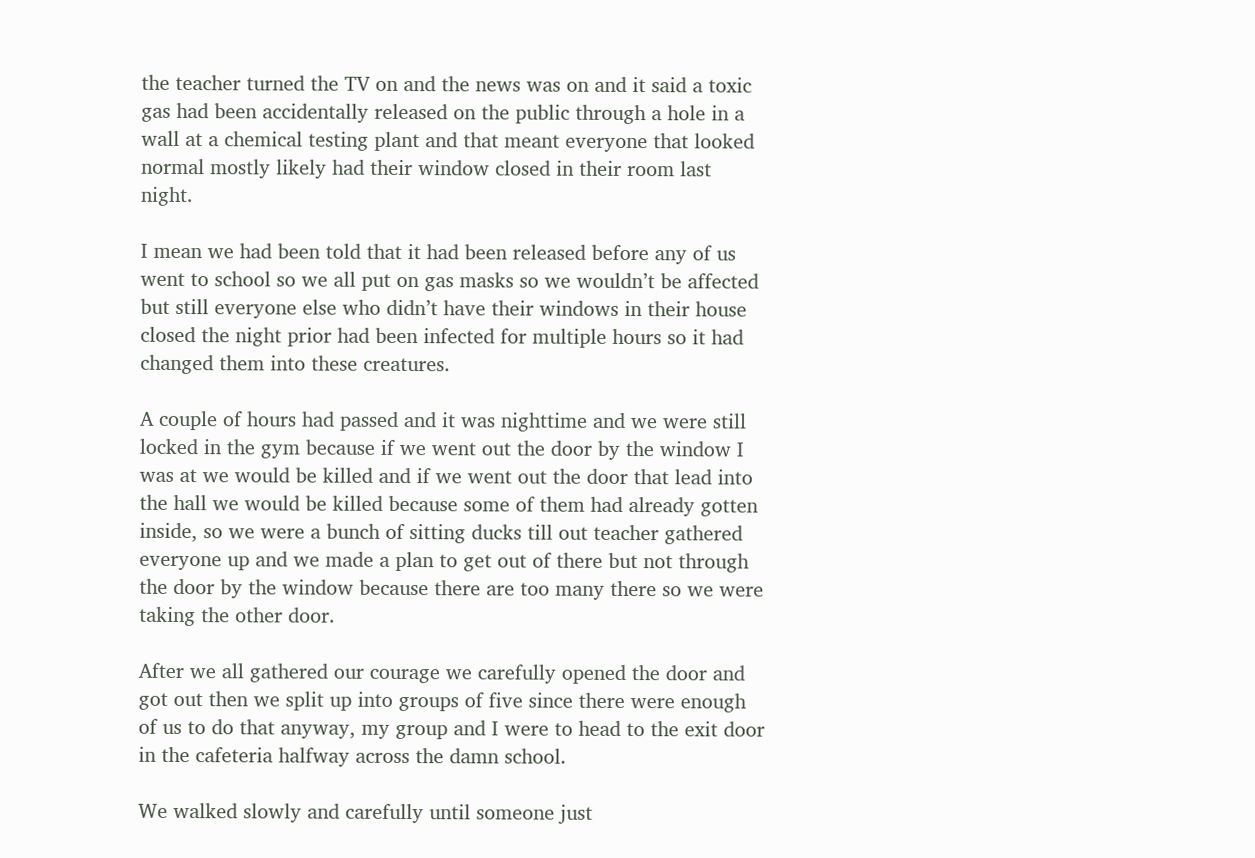the teacher turned the TV on and the news was on and it said a toxic gas had been accidentally released on the public through a hole in a wall at a chemical testing plant and that meant everyone that looked normal mostly likely had their window closed in their room last night.

I mean we had been told that it had been released before any of us went to school so we all put on gas masks so we wouldn’t be affected but still everyone else who didn’t have their windows in their house closed the night prior had been infected for multiple hours so it had changed them into these creatures.

A couple of hours had passed and it was nighttime and we were still locked in the gym because if we went out the door by the window I was at we would be killed and if we went out the door that lead into the hall we would be killed because some of them had already gotten inside, so we were a bunch of sitting ducks till out teacher gathered everyone up and we made a plan to get out of there but not through the door by the window because there are too many there so we were taking the other door.

After we all gathered our courage we carefully opened the door and got out then we split up into groups of five since there were enough of us to do that anyway, my group and I were to head to the exit door in the cafeteria halfway across the damn school.

We walked slowly and carefully until someone just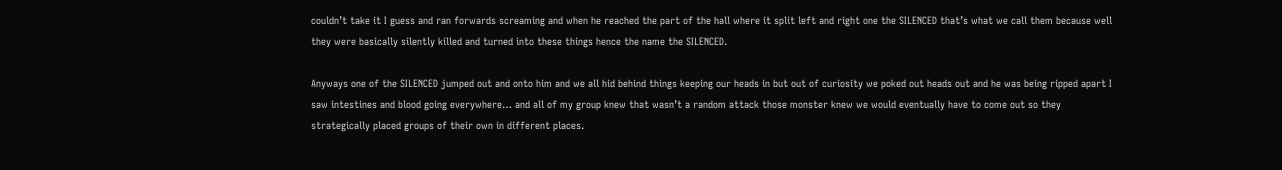couldn’t take it I guess and ran forwards screaming and when he reached the part of the hall where it split left and right one the SILENCED that’s what we call them because well they were basically silently killed and turned into these things hence the name the SILENCED.

Anyways one of the SILENCED jumped out and onto him and we all hid behind things keeping our heads in but out of curiosity we poked out heads out and he was being ripped apart I saw intestines and blood going everywhere… and all of my group knew that wasn’t a random attack those monster knew we would eventually have to come out so they strategically placed groups of their own in different places.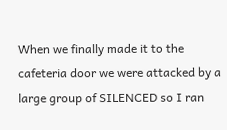When we finally made it to the cafeteria door we were attacked by a large group of SILENCED so I ran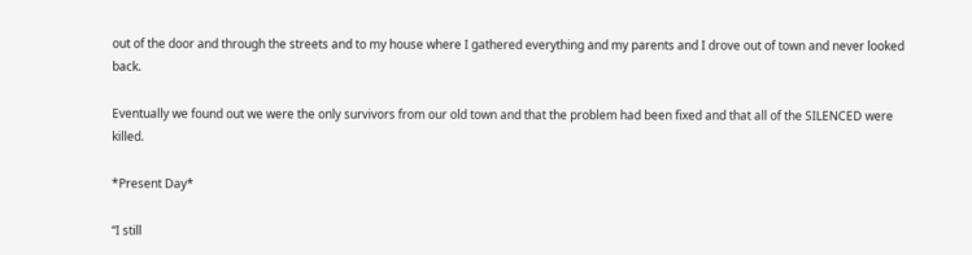out of the door and through the streets and to my house where I gathered everything and my parents and I drove out of town and never looked back.

Eventually we found out we were the only survivors from our old town and that the problem had been fixed and that all of the SILENCED were killed.

*Present Day*

“I still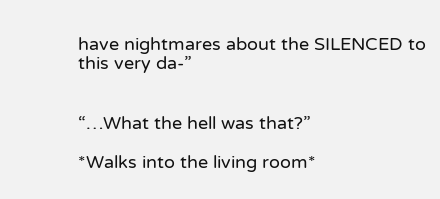have nightmares about the SILENCED to this very da-”


“…What the hell was that?”

*Walks into the living room*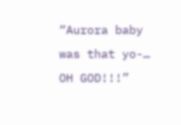“Aurora baby was that yo-… OH GOD!!!”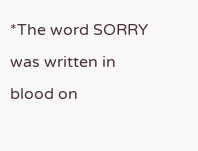*The word SORRY was written in blood on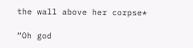the wall above her corpse*

“Oh god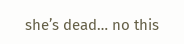she’s dead… no this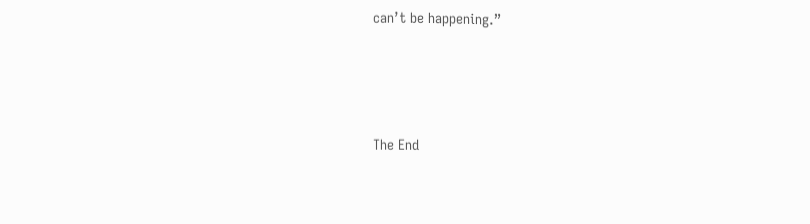can’t be happening.”




The End